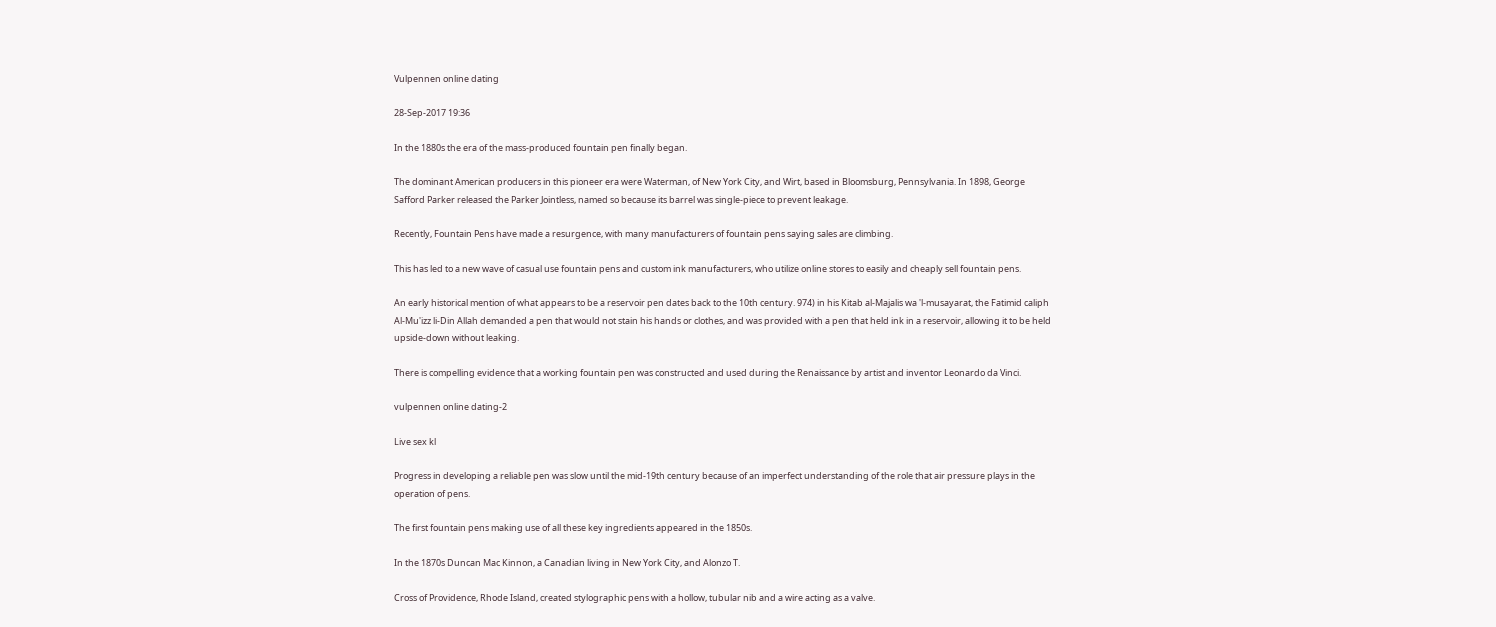Vulpennen online dating

28-Sep-2017 19:36

In the 1880s the era of the mass-produced fountain pen finally began.

The dominant American producers in this pioneer era were Waterman, of New York City, and Wirt, based in Bloomsburg, Pennsylvania. In 1898, George Safford Parker released the Parker Jointless, named so because its barrel was single-piece to prevent leakage.

Recently, Fountain Pens have made a resurgence, with many manufacturers of fountain pens saying sales are climbing.

This has led to a new wave of casual use fountain pens and custom ink manufacturers, who utilize online stores to easily and cheaply sell fountain pens.

An early historical mention of what appears to be a reservoir pen dates back to the 10th century. 974) in his Kitab al-Majalis wa 'l-musayarat, the Fatimid caliph Al-Mu'izz li-Din Allah demanded a pen that would not stain his hands or clothes, and was provided with a pen that held ink in a reservoir, allowing it to be held upside-down without leaking.

There is compelling evidence that a working fountain pen was constructed and used during the Renaissance by artist and inventor Leonardo da Vinci.

vulpennen online dating-2

Live sex kl

Progress in developing a reliable pen was slow until the mid-19th century because of an imperfect understanding of the role that air pressure plays in the operation of pens.

The first fountain pens making use of all these key ingredients appeared in the 1850s.

In the 1870s Duncan Mac Kinnon, a Canadian living in New York City, and Alonzo T.

Cross of Providence, Rhode Island, created stylographic pens with a hollow, tubular nib and a wire acting as a valve.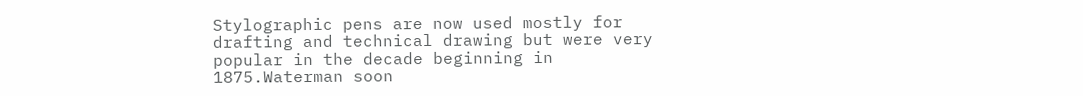Stylographic pens are now used mostly for drafting and technical drawing but were very popular in the decade beginning in 1875.Waterman soon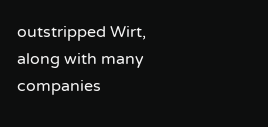outstripped Wirt, along with many companies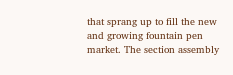that sprang up to fill the new and growing fountain pen market. The section assembly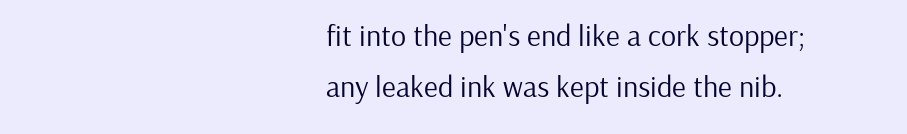fit into the pen's end like a cork stopper; any leaked ink was kept inside the nib.